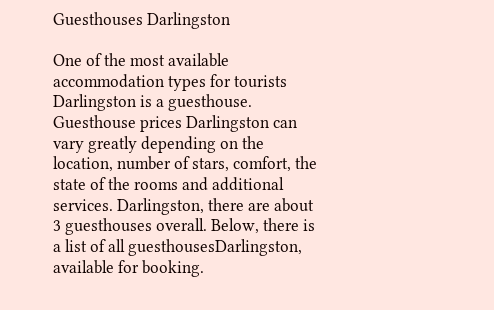Guesthouses Darlingston

One of the most available accommodation types for tourists Darlingston is a guesthouse. Guesthouse prices Darlingston can vary greatly depending on the location, number of stars, comfort, the state of the rooms and additional services. Darlingston, there are about 3 guesthouses overall. Below, there is a list of all guesthousesDarlingston, available for booking.